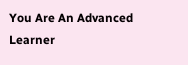You Are An Advanced Learner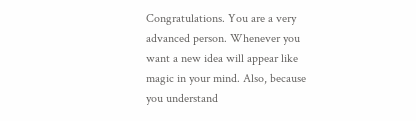Congratulations. You are a very advanced person. Whenever you want a new idea will appear like magic in your mind. Also, because you understand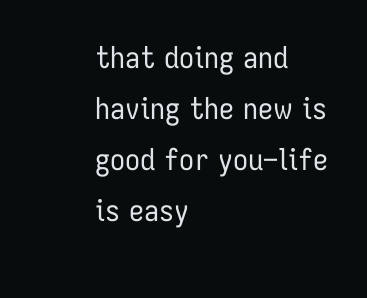that doing and having the new is good for you–life is easy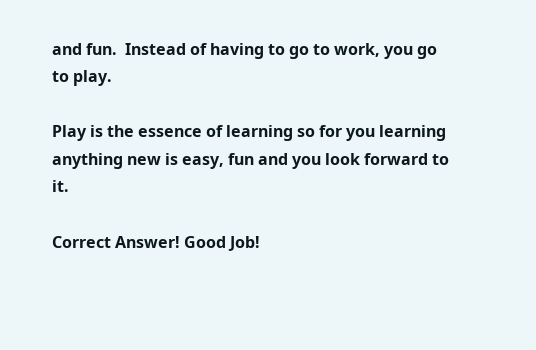and fun.  Instead of having to go to work, you go to play.

Play is the essence of learning so for you learning anything new is easy, fun and you look forward to it.

Correct Answer! Good Job!